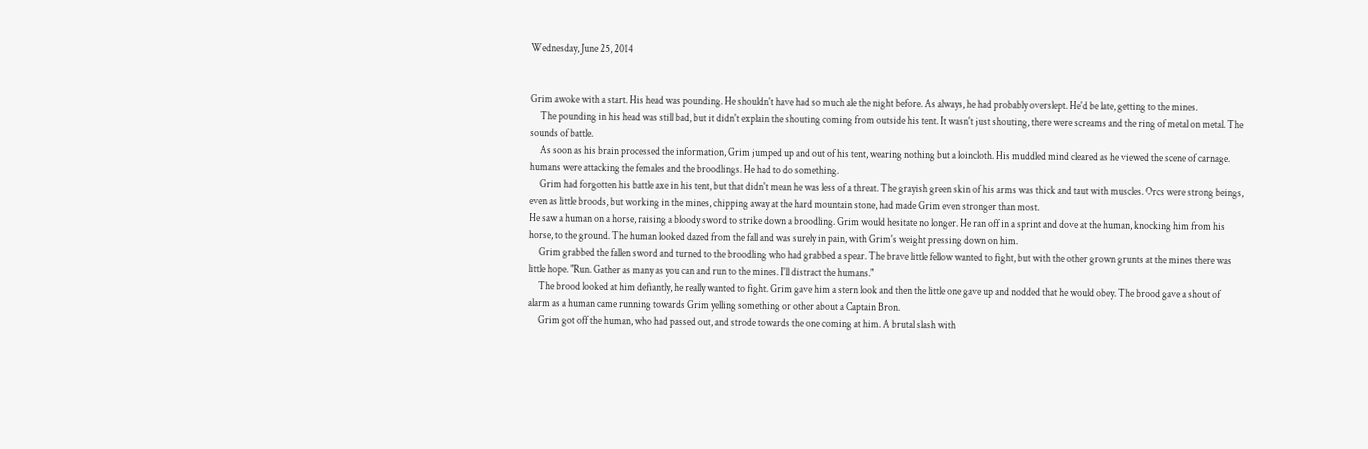Wednesday, June 25, 2014


Grim awoke with a start. His head was pounding. He shouldn't have had so much ale the night before. As always, he had probably overslept. He'd be late, getting to the mines.
     The pounding in his head was still bad, but it didn't explain the shouting coming from outside his tent. It wasn't just shouting, there were screams and the ring of metal on metal. The sounds of battle.
     As soon as his brain processed the information, Grim jumped up and out of his tent, wearing nothing but a loincloth. His muddled mind cleared as he viewed the scene of carnage. humans were attacking the females and the broodlings. He had to do something.
     Grim had forgotten his battle axe in his tent, but that didn't mean he was less of a threat. The grayish green skin of his arms was thick and taut with muscles. Orcs were strong beings, even as little broods, but working in the mines, chipping away at the hard mountain stone, had made Grim even stronger than most.
He saw a human on a horse, raising a bloody sword to strike down a broodling. Grim would hesitate no longer. He ran off in a sprint and dove at the human, knocking him from his horse, to the ground. The human looked dazed from the fall and was surely in pain, with Grim's weight pressing down on him.
     Grim grabbed the fallen sword and turned to the broodling who had grabbed a spear. The brave little fellow wanted to fight, but with the other grown grunts at the mines there was little hope. "Run. Gather as many as you can and run to the mines. I'll distract the humans."
     The brood looked at him defiantly, he really wanted to fight. Grim gave him a stern look and then the little one gave up and nodded that he would obey. The brood gave a shout of alarm as a human came running towards Grim yelling something or other about a Captain Bron.
     Grim got off the human, who had passed out, and strode towards the one coming at him. A brutal slash with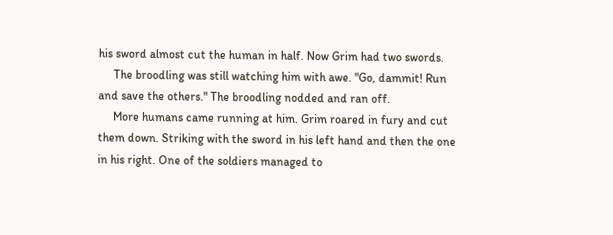his sword almost cut the human in half. Now Grim had two swords.
     The broodling was still watching him with awe. "Go, dammit! Run and save the others." The broodling nodded and ran off.
     More humans came running at him. Grim roared in fury and cut them down. Striking with the sword in his left hand and then the one in his right. One of the soldiers managed to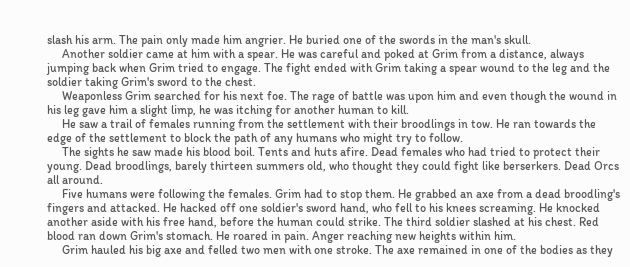slash his arm. The pain only made him angrier. He buried one of the swords in the man's skull.
     Another soldier came at him with a spear. He was careful and poked at Grim from a distance, always jumping back when Grim tried to engage. The fight ended with Grim taking a spear wound to the leg and the soldier taking Grim's sword to the chest.
     Weaponless Grim searched for his next foe. The rage of battle was upon him and even though the wound in his leg gave him a slight limp, he was itching for another human to kill.
     He saw a trail of females running from the settlement with their broodlings in tow. He ran towards the edge of the settlement to block the path of any humans who might try to follow.
     The sights he saw made his blood boil. Tents and huts afire. Dead females who had tried to protect their young. Dead broodlings, barely thirteen summers old, who thought they could fight like berserkers. Dead Orcs all around.
     Five humans were following the females. Grim had to stop them. He grabbed an axe from a dead broodling's fingers and attacked. He hacked off one soldier's sword hand, who fell to his knees screaming. He knocked another aside with his free hand, before the human could strike. The third soldier slashed at his chest. Red blood ran down Grim's stomach. He roared in pain. Anger reaching new heights within him.
     Grim hauled his big axe and felled two men with one stroke. The axe remained in one of the bodies as they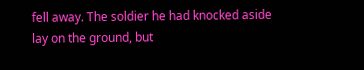fell away. The soldier he had knocked aside lay on the ground, but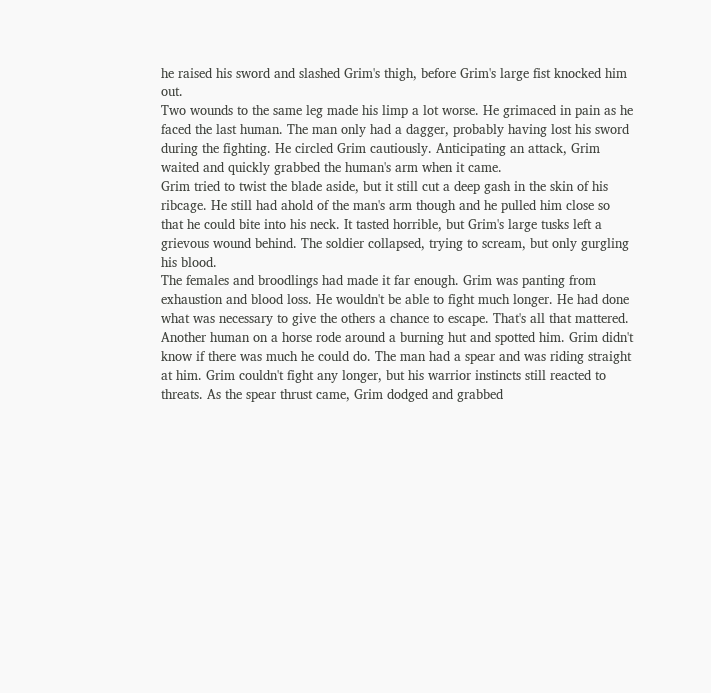he raised his sword and slashed Grim's thigh, before Grim's large fist knocked him out.
Two wounds to the same leg made his limp a lot worse. He grimaced in pain as he faced the last human. The man only had a dagger, probably having lost his sword during the fighting. He circled Grim cautiously. Anticipating an attack, Grim waited and quickly grabbed the human's arm when it came.
Grim tried to twist the blade aside, but it still cut a deep gash in the skin of his ribcage. He still had ahold of the man's arm though and he pulled him close so that he could bite into his neck. It tasted horrible, but Grim's large tusks left a grievous wound behind. The soldier collapsed, trying to scream, but only gurgling his blood.
The females and broodlings had made it far enough. Grim was panting from exhaustion and blood loss. He wouldn't be able to fight much longer. He had done what was necessary to give the others a chance to escape. That's all that mattered.
Another human on a horse rode around a burning hut and spotted him. Grim didn't know if there was much he could do. The man had a spear and was riding straight at him. Grim couldn't fight any longer, but his warrior instincts still reacted to threats. As the spear thrust came, Grim dodged and grabbed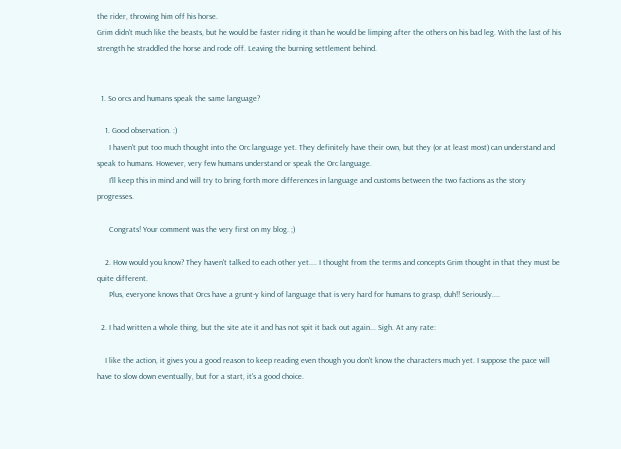the rider, throwing him off his horse.
Grim didn't much like the beasts, but he would be faster riding it than he would be limping after the others on his bad leg. With the last of his strength he straddled the horse and rode off. Leaving the burning settlement behind.


  1. So orcs and humans speak the same language?

    1. Good observation. :)
      I haven't put too much thought into the Orc language yet. They definitely have their own, but they (or at least most) can understand and speak to humans. However, very few humans understand or speak the Orc language.
      I'll keep this in mind and will try to bring forth more differences in language and customs between the two factions as the story progresses.

      Congrats! Your comment was the very first on my blog. ;)

    2. How would you know? They haven't talked to each other yet.... I thought from the terms and concepts Grim thought in that they must be quite different.
      Plus, everyone knows that Orcs have a grunt-y kind of language that is very hard for humans to grasp, duh!! Seriously....

  2. I had written a whole thing, but the site ate it and has not spit it back out again... Sigh. At any rate:

    I like the action, it gives you a good reason to keep reading even though you don't know the characters much yet. I suppose the pace will have to slow down eventually, but for a start, it's a good choice.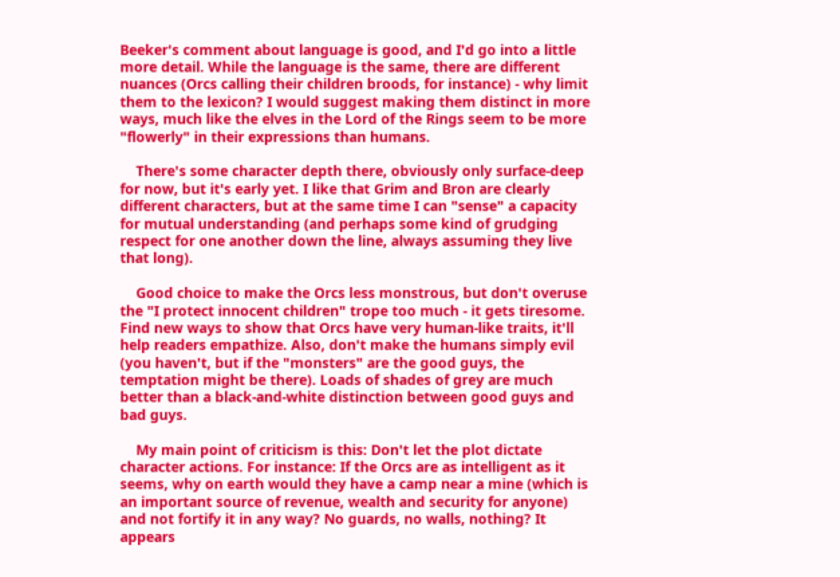Beeker's comment about language is good, and I'd go into a little more detail. While the language is the same, there are different nuances (Orcs calling their children broods, for instance) - why limit them to the lexicon? I would suggest making them distinct in more ways, much like the elves in the Lord of the Rings seem to be more "flowerly" in their expressions than humans.

    There's some character depth there, obviously only surface-deep for now, but it's early yet. I like that Grim and Bron are clearly different characters, but at the same time I can "sense" a capacity for mutual understanding (and perhaps some kind of grudging respect for one another down the line, always assuming they live that long).

    Good choice to make the Orcs less monstrous, but don't overuse the "I protect innocent children" trope too much - it gets tiresome. Find new ways to show that Orcs have very human-like traits, it'll help readers empathize. Also, don't make the humans simply evil (you haven't, but if the "monsters" are the good guys, the temptation might be there). Loads of shades of grey are much better than a black-and-white distinction between good guys and bad guys.

    My main point of criticism is this: Don't let the plot dictate character actions. For instance: If the Orcs are as intelligent as it seems, why on earth would they have a camp near a mine (which is an important source of revenue, wealth and security for anyone) and not fortify it in any way? No guards, no walls, nothing? It appears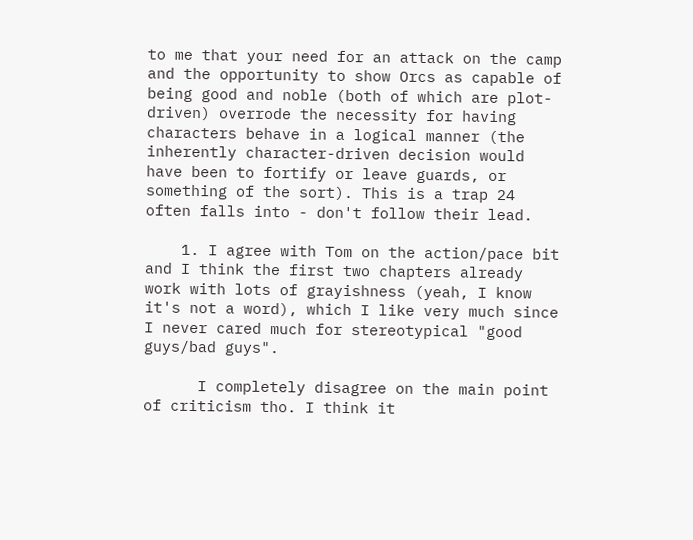to me that your need for an attack on the camp and the opportunity to show Orcs as capable of being good and noble (both of which are plot-driven) overrode the necessity for having characters behave in a logical manner (the inherently character-driven decision would have been to fortify or leave guards, or something of the sort). This is a trap 24 often falls into - don't follow their lead.

    1. I agree with Tom on the action/pace bit and I think the first two chapters already work with lots of grayishness (yeah, I know it's not a word), which I like very much since I never cared much for stereotypical "good guys/bad guys".

      I completely disagree on the main point of criticism tho. I think it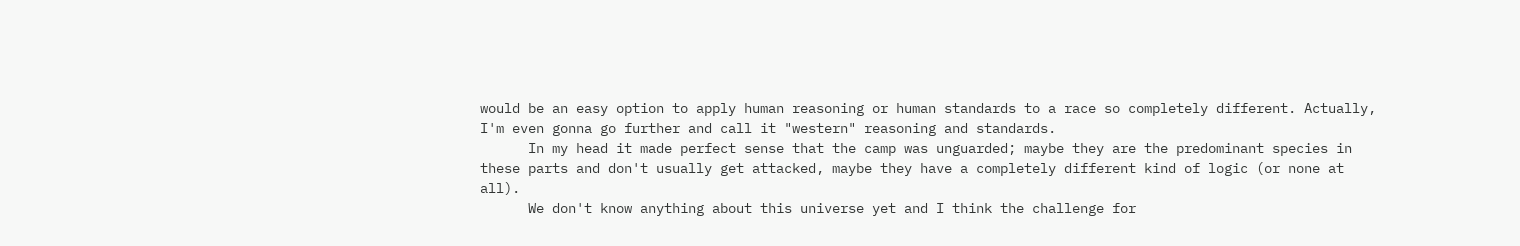would be an easy option to apply human reasoning or human standards to a race so completely different. Actually, I'm even gonna go further and call it "western" reasoning and standards.
      In my head it made perfect sense that the camp was unguarded; maybe they are the predominant species in these parts and don't usually get attacked, maybe they have a completely different kind of logic (or none at all).
      We don't know anything about this universe yet and I think the challenge for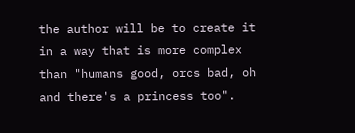the author will be to create it in a way that is more complex than "humans good, orcs bad, oh and there's a princess too".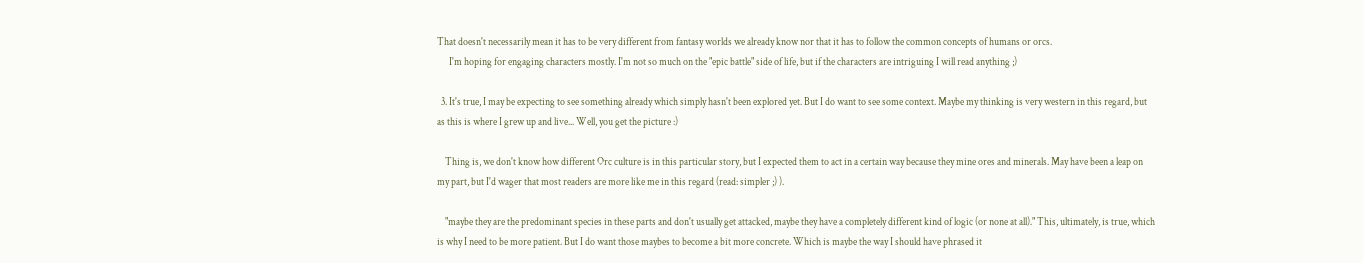That doesn't necessarily mean it has to be very different from fantasy worlds we already know nor that it has to follow the common concepts of humans or orcs.
      I'm hoping for engaging characters mostly. I'm not so much on the "epic battle" side of life, but if the characters are intriguing I will read anything ;)

  3. It's true, I may be expecting to see something already which simply hasn't been explored yet. But I do want to see some context. Maybe my thinking is very western in this regard, but as this is where I grew up and live... Well, you get the picture :)

    Thing is, we don't know how different Orc culture is in this particular story, but I expected them to act in a certain way because they mine ores and minerals. May have been a leap on my part, but I'd wager that most readers are more like me in this regard (read: simpler ;) ).

    "maybe they are the predominant species in these parts and don't usually get attacked, maybe they have a completely different kind of logic (or none at all)." This, ultimately, is true, which is why I need to be more patient. But I do want those maybes to become a bit more concrete. Which is maybe the way I should have phrased it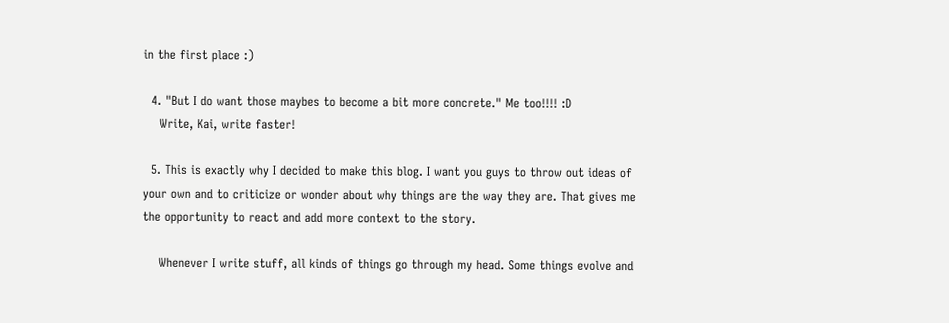in the first place :)

  4. "But I do want those maybes to become a bit more concrete." Me too!!!! :D
    Write, Kai, write faster!

  5. This is exactly why I decided to make this blog. I want you guys to throw out ideas of your own and to criticize or wonder about why things are the way they are. That gives me the opportunity to react and add more context to the story.

    Whenever I write stuff, all kinds of things go through my head. Some things evolve and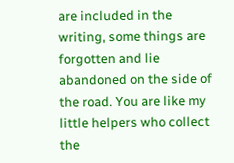are included in the writing, some things are forgotten and lie abandoned on the side of the road. You are like my little helpers who collect the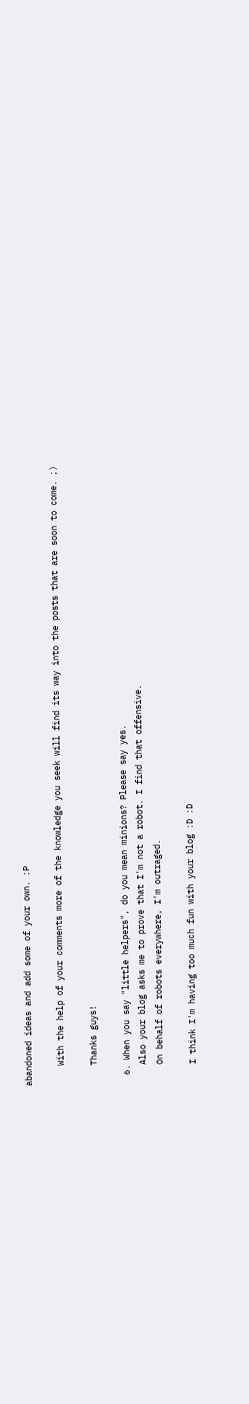abandoned ideas and add some of your own. :P

    With the help of your comments more of the knowledge you seek will find its way into the posts that are soon to come. ;)

    Thanks guys!

  6. When you say "little helpers", do you mean minions? Please say yes.
    Also your blog asks me to prove that I'm not a robot. I find that offensive.
    On behalf of robots everywhere, I'm outraged.

    I think I'm having too much fun with your blog :D :D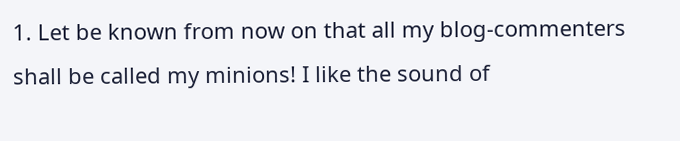1. Let be known from now on that all my blog-commenters shall be called my minions! I like the sound of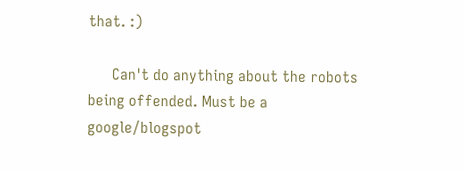that. :)

      Can't do anything about the robots being offended. Must be a google/blogspot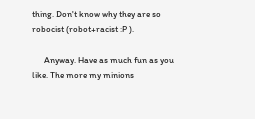thing. Don't know why they are so robocist (robot+racist :P ).

      Anyway. Have as much fun as you like. The more my minions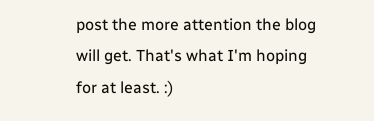post the more attention the blog will get. That's what I'm hoping for at least. :)